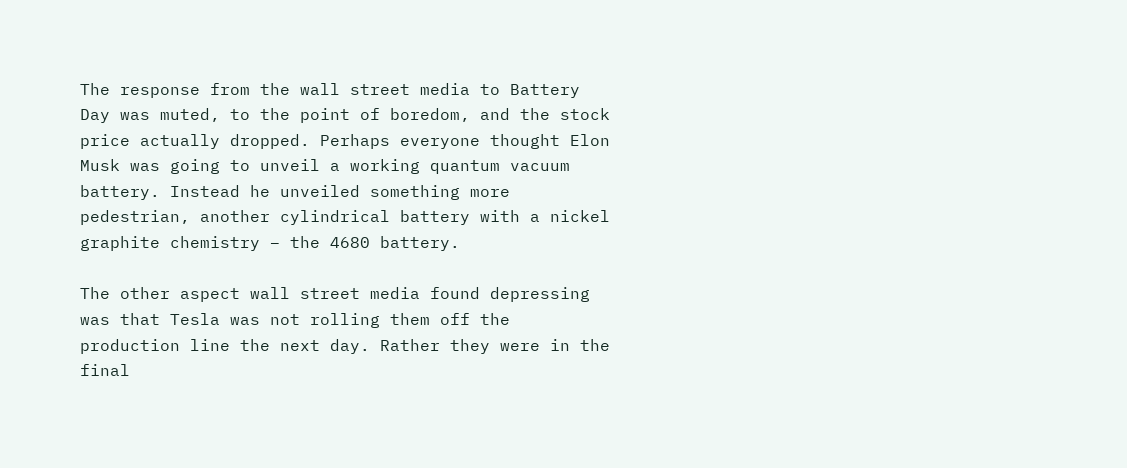The response from the wall street media to Battery Day was muted, to the point of boredom, and the stock price actually dropped. Perhaps everyone thought Elon Musk was going to unveil a working quantum vacuum battery. Instead he unveiled something more pedestrian, another cylindrical battery with a nickel graphite chemistry – the 4680 battery.

The other aspect wall street media found depressing was that Tesla was not rolling them off the production line the next day. Rather they were in the final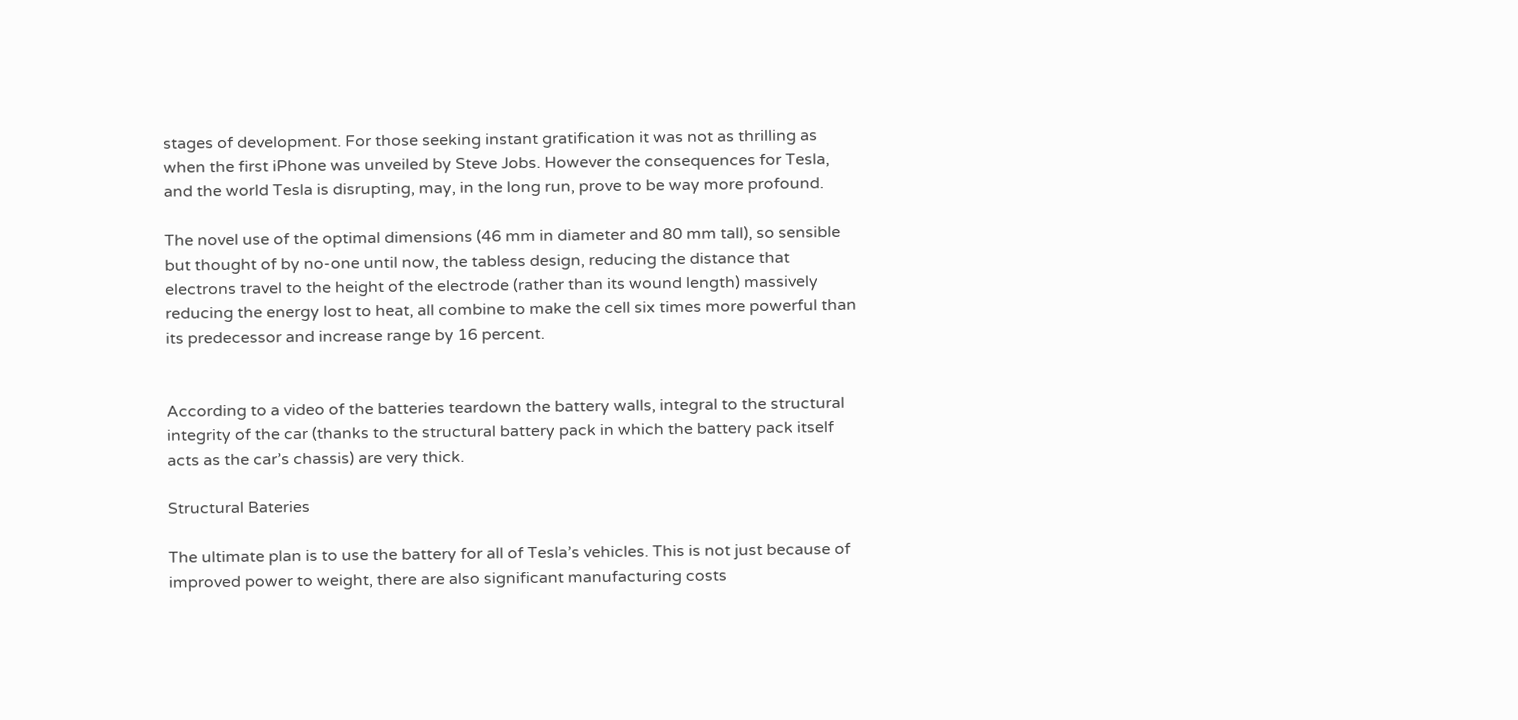stages of development. For those seeking instant gratification it was not as thrilling as when the first iPhone was unveiled by Steve Jobs. However the consequences for Tesla, and the world Tesla is disrupting, may, in the long run, prove to be way more profound.

The novel use of the optimal dimensions (46 mm in diameter and 80 mm tall), so sensible but thought of by no-one until now, the tabless design, reducing the distance that electrons travel to the height of the electrode (rather than its wound length) massively reducing the energy lost to heat, all combine to make the cell six times more powerful than its predecessor and increase range by 16 percent.


According to a video of the batteries teardown the battery walls, integral to the structural integrity of the car (thanks to the structural battery pack in which the battery pack itself acts as the car’s chassis) are very thick.

Structural Bateries

The ultimate plan is to use the battery for all of Tesla’s vehicles. This is not just because of improved power to weight, there are also significant manufacturing costs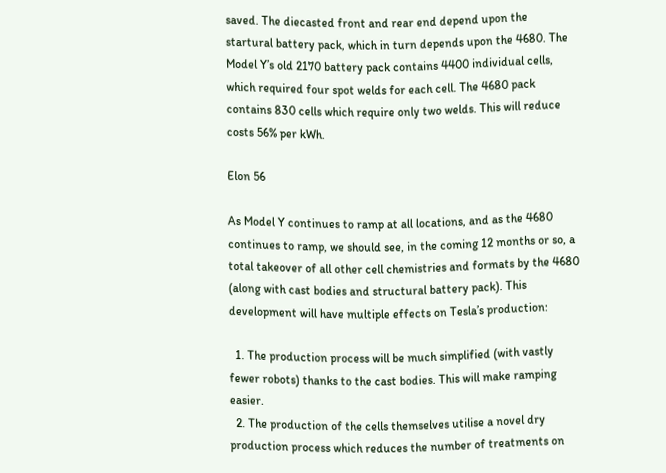saved. The diecasted front and rear end depend upon the startural battery pack, which in turn depends upon the 4680. The Model Y’s old 2170 battery pack contains 4400 individual cells, which required four spot welds for each cell. The 4680 pack contains 830 cells which require only two welds. This will reduce costs 56% per kWh.

Elon 56

As Model Y continues to ramp at all locations, and as the 4680 continues to ramp, we should see, in the coming 12 months or so, a total takeover of all other cell chemistries and formats by the 4680 (along with cast bodies and structural battery pack). This development will have multiple effects on Tesla’s production:

  1. The production process will be much simplified (with vastly fewer robots) thanks to the cast bodies. This will make ramping easier.
  2. The production of the cells themselves utilise a novel dry production process which reduces the number of treatments on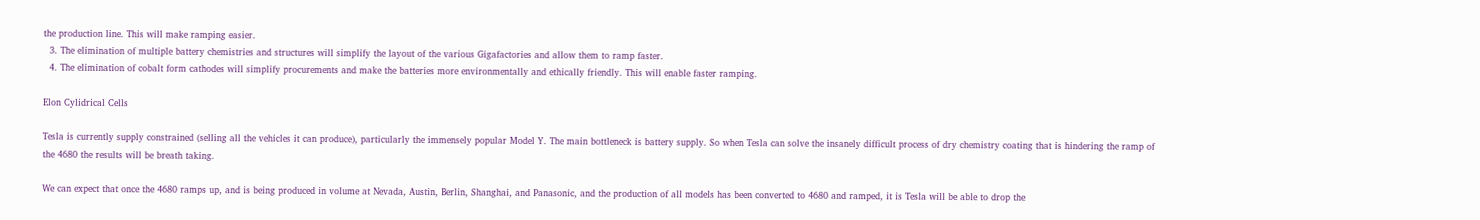the production line. This will make ramping easier.
  3. The elimination of multiple battery chemistries and structures will simplify the layout of the various Gigafactories and allow them to ramp faster.
  4. The elimination of cobalt form cathodes will simplify procurements and make the batteries more environmentally and ethically friendly. This will enable faster ramping.

Elon Cylidrical Cells

Tesla is currently supply constrained (selling all the vehicles it can produce), particularly the immensely popular Model Y. The main bottleneck is battery supply. So when Tesla can solve the insanely difficult process of dry chemistry coating that is hindering the ramp of the 4680 the results will be breath taking.

We can expect that once the 4680 ramps up, and is being produced in volume at Nevada, Austin, Berlin, Shanghai, and Panasonic, and the production of all models has been converted to 4680 and ramped, it is Tesla will be able to drop the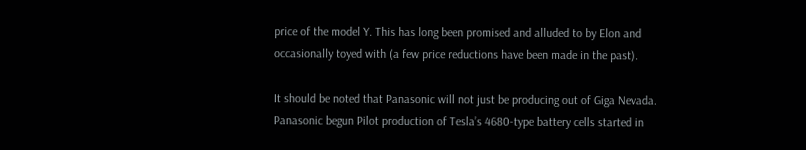price of the model Y. This has long been promised and alluded to by Elon and occasionally toyed with (a few price reductions have been made in the past).

It should be noted that Panasonic will not just be producing out of Giga Nevada. Panasonic begun Pilot production of Tesla’s 4680-type battery cells started in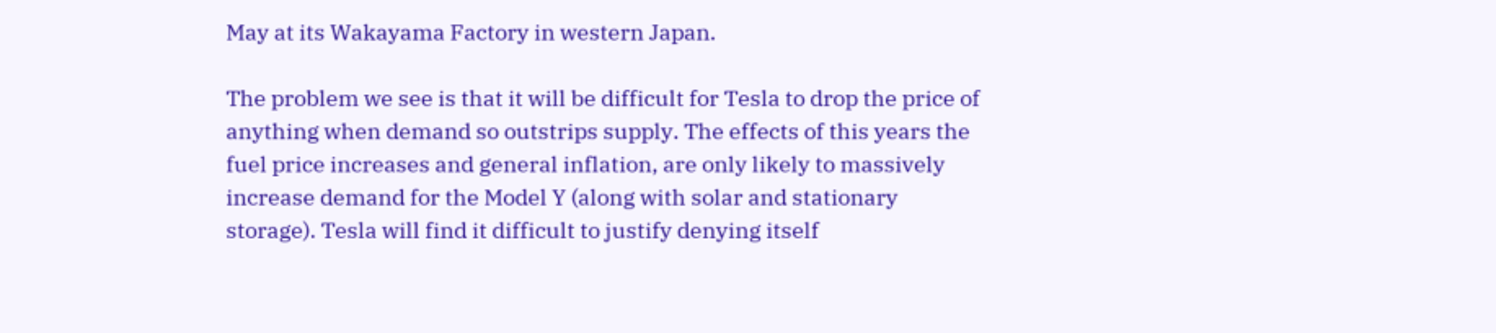May at its Wakayama Factory in western Japan.

The problem we see is that it will be difficult for Tesla to drop the price of anything when demand so outstrips supply. The effects of this years the fuel price increases and general inflation, are only likely to massively increase demand for the Model Y (along with solar and stationary storage). Tesla will find it difficult to justify denying itself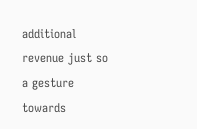additional revenue just so a gesture towards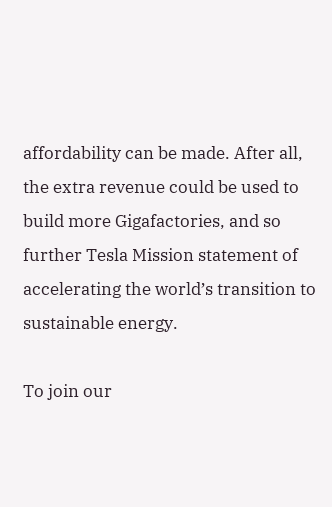affordability can be made. After all, the extra revenue could be used to build more Gigafactories, and so further Tesla Mission statement of accelerating the world’s transition to sustainable energy.

To join our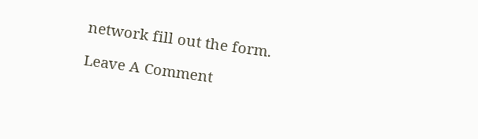network fill out the form.

Leave A Comment